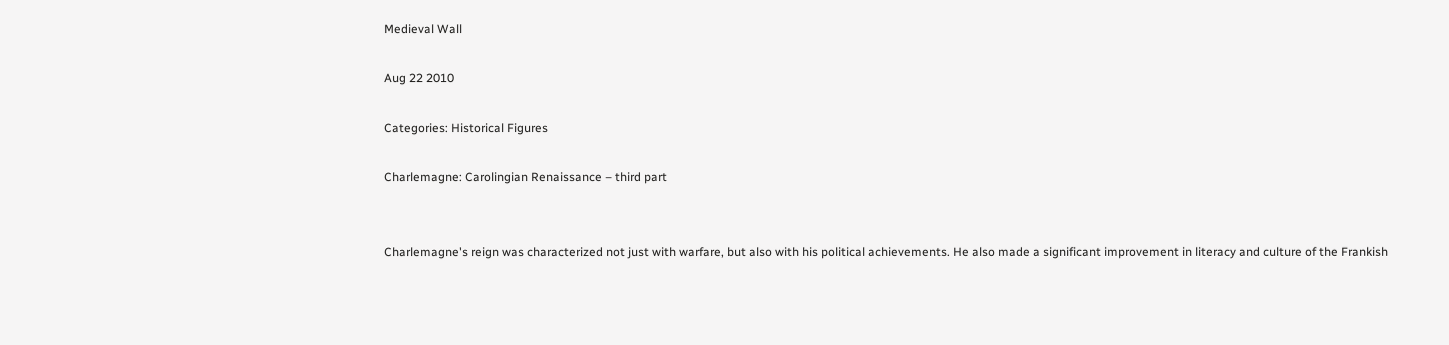Medieval Wall

Aug 22 2010

Categories: Historical Figures

Charlemagne: Carolingian Renaissance – third part


Charlemagne's reign was characterized not just with warfare, but also with his political achievements. He also made a significant improvement in literacy and culture of the Frankish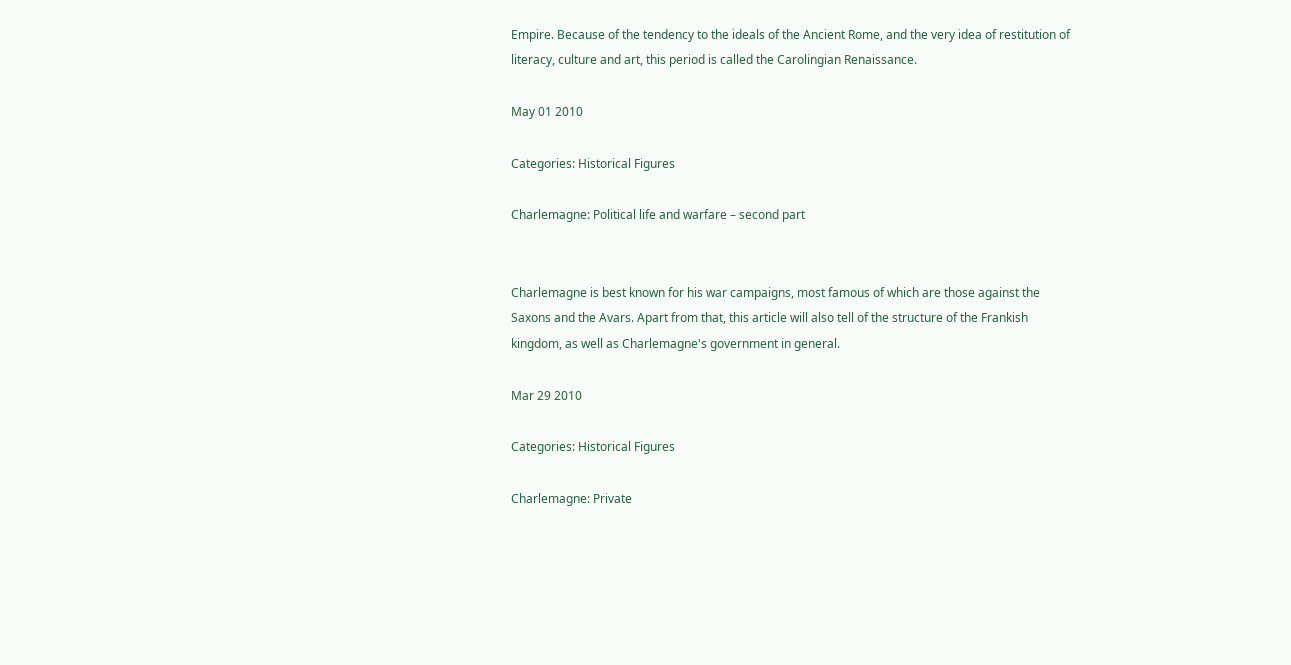Empire. Because of the tendency to the ideals of the Ancient Rome, and the very idea of restitution of literacy, culture and art, this period is called the Carolingian Renaissance.

May 01 2010

Categories: Historical Figures

Charlemagne: Political life and warfare – second part


Charlemagne is best known for his war campaigns, most famous of which are those against the Saxons and the Avars. Apart from that, this article will also tell of the structure of the Frankish kingdom, as well as Charlemagne's government in general.

Mar 29 2010

Categories: Historical Figures

Charlemagne: Private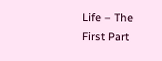Life – The First Part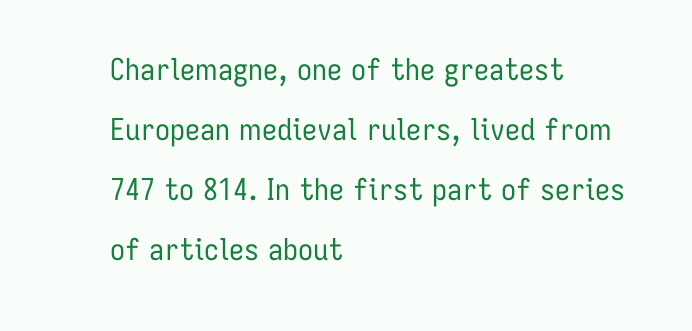Charlemagne, one of the greatest European medieval rulers, lived from 747 to 814. In the first part of series of articles about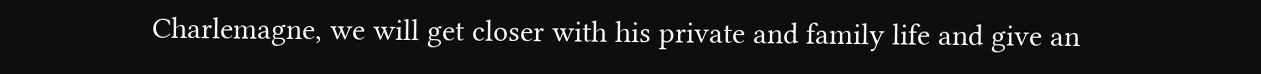Charlemagne, we will get closer with his private and family life and give an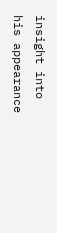insight into his appearance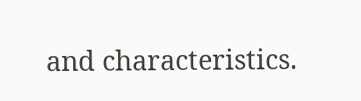and characteristics.